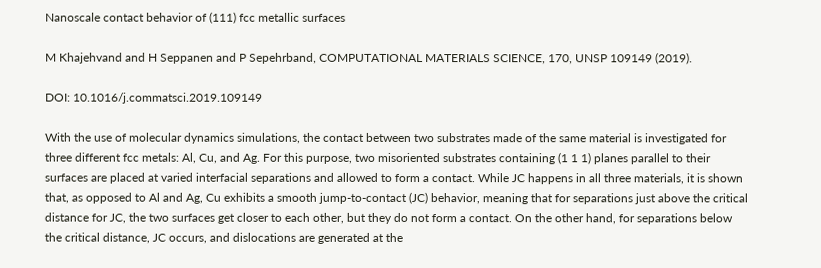Nanoscale contact behavior of (111) fcc metallic surfaces

M Khajehvand and H Seppanen and P Sepehrband, COMPUTATIONAL MATERIALS SCIENCE, 170, UNSP 109149 (2019).

DOI: 10.1016/j.commatsci.2019.109149

With the use of molecular dynamics simulations, the contact between two substrates made of the same material is investigated for three different fcc metals: Al, Cu, and Ag. For this purpose, two misoriented substrates containing (1 1 1) planes parallel to their surfaces are placed at varied interfacial separations and allowed to form a contact. While JC happens in all three materials, it is shown that, as opposed to Al and Ag, Cu exhibits a smooth jump-to-contact (JC) behavior, meaning that for separations just above the critical distance for JC, the two surfaces get closer to each other, but they do not form a contact. On the other hand, for separations below the critical distance, JC occurs, and dislocations are generated at the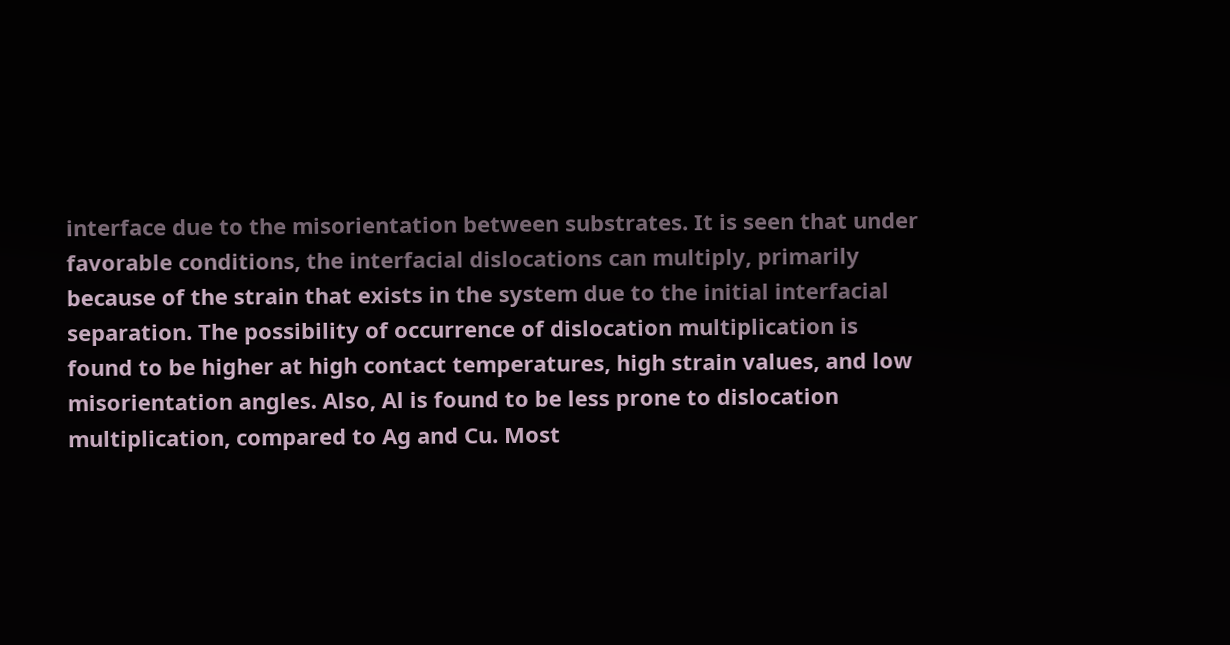interface due to the misorientation between substrates. It is seen that under favorable conditions, the interfacial dislocations can multiply, primarily because of the strain that exists in the system due to the initial interfacial separation. The possibility of occurrence of dislocation multiplication is found to be higher at high contact temperatures, high strain values, and low misorientation angles. Also, Al is found to be less prone to dislocation multiplication, compared to Ag and Cu. Most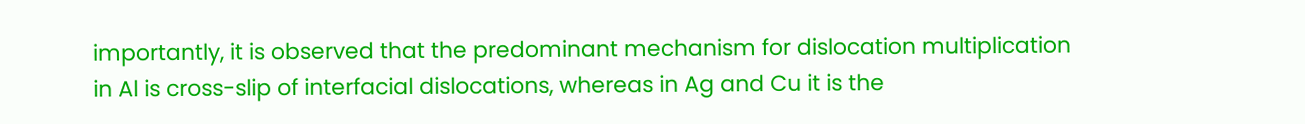importantly, it is observed that the predominant mechanism for dislocation multiplication in Al is cross-slip of interfacial dislocations, whereas in Ag and Cu it is the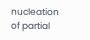nucleation of partial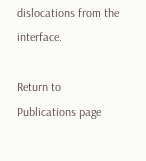dislocations from the interface.

Return to Publications page